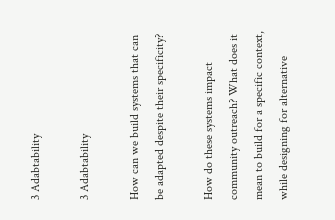3 Adabtability

3 Adabtability

How can we build systems that can be adapted despite their specificity?

How do these systems impact community outreach? What does it mean to build for a specific context, while designing for alternative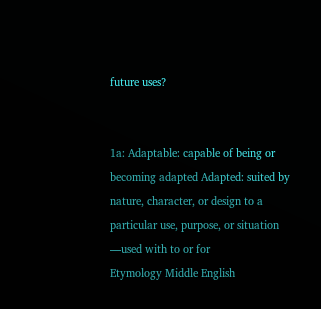future uses?


1a: Adaptable: capable of being or becoming adapted Adapted: suited by nature, character, or design to a particular use, purpose, or situation —used with to or for
Etymology Middle English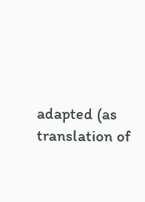adapted (as translation of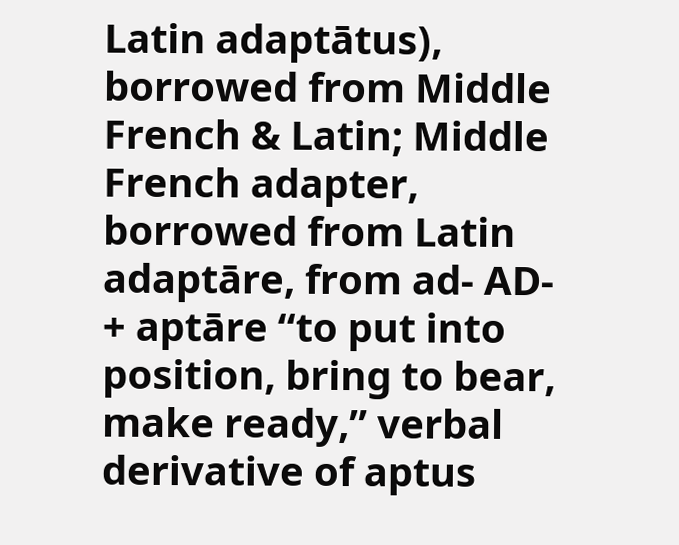Latin adaptātus), borrowed from Middle French & Latin; Middle French adapter, borrowed from Latin adaptāre, from ad- AD- + aptāre “to put into position, bring to bear, make ready,” verbal derivative of aptus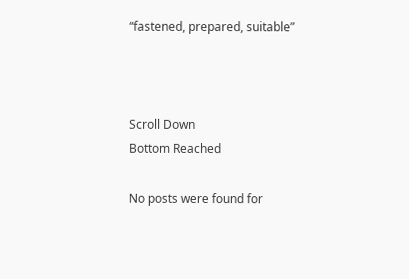“fastened, prepared, suitable”



Scroll Down
Bottom Reached

No posts were found for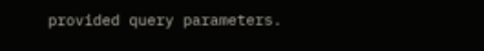provided query parameters.